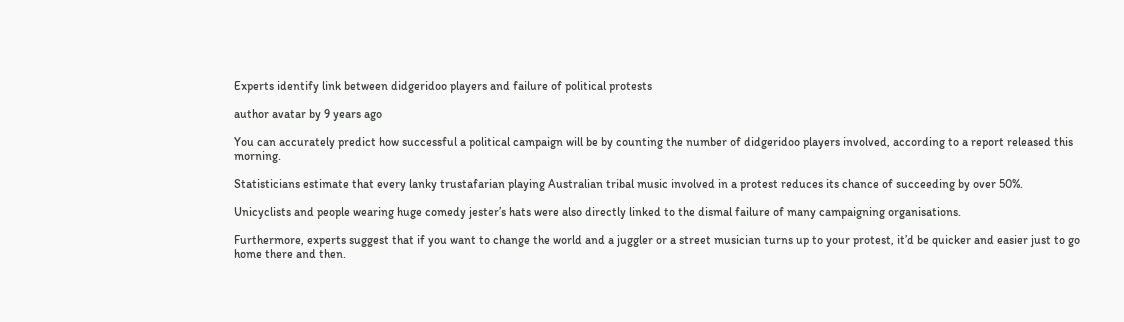Experts identify link between didgeridoo players and failure of political protests

author avatar by 9 years ago

You can accurately predict how successful a political campaign will be by counting the number of didgeridoo players involved, according to a report released this morning.

Statisticians estimate that every lanky trustafarian playing Australian tribal music involved in a protest reduces its chance of succeeding by over 50%.

Unicyclists and people wearing huge comedy jester’s hats were also directly linked to the dismal failure of many campaigning organisations.

Furthermore, experts suggest that if you want to change the world and a juggler or a street musician turns up to your protest, it’d be quicker and easier just to go home there and then.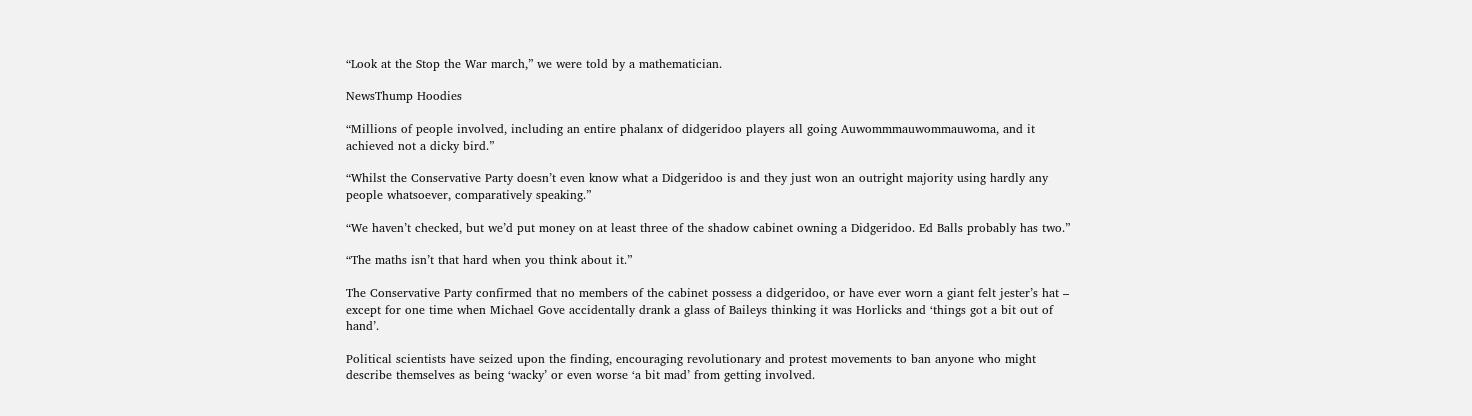“Look at the Stop the War march,” we were told by a mathematician.

NewsThump Hoodies

“Millions of people involved, including an entire phalanx of didgeridoo players all going Auwommmauwommauwoma, and it achieved not a dicky bird.”

“Whilst the Conservative Party doesn’t even know what a Didgeridoo is and they just won an outright majority using hardly any people whatsoever, comparatively speaking.”

“We haven’t checked, but we’d put money on at least three of the shadow cabinet owning a Didgeridoo. Ed Balls probably has two.”

“The maths isn’t that hard when you think about it.”

The Conservative Party confirmed that no members of the cabinet possess a didgeridoo, or have ever worn a giant felt jester’s hat – except for one time when Michael Gove accidentally drank a glass of Baileys thinking it was Horlicks and ‘things got a bit out of hand’.

Political scientists have seized upon the finding, encouraging revolutionary and protest movements to ban anyone who might describe themselves as being ‘wacky’ or even worse ‘a bit mad’ from getting involved.